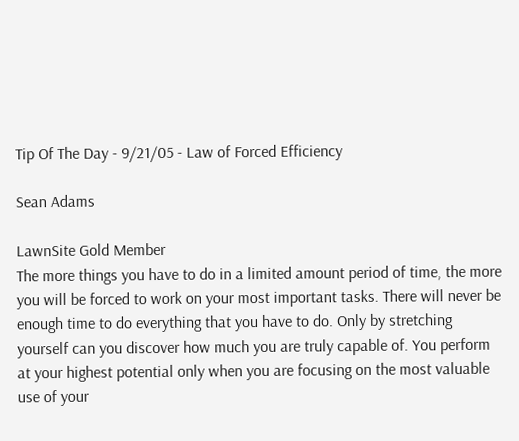Tip Of The Day - 9/21/05 - Law of Forced Efficiency

Sean Adams

LawnSite Gold Member
The more things you have to do in a limited amount period of time, the more you will be forced to work on your most important tasks. There will never be enough time to do everything that you have to do. Only by stretching yourself can you discover how much you are truly capable of. You perform at your highest potential only when you are focusing on the most valuable use of your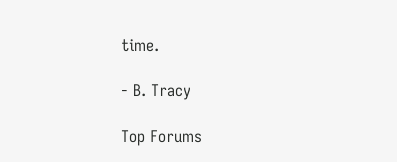time.

- B. Tracy

Top Forums